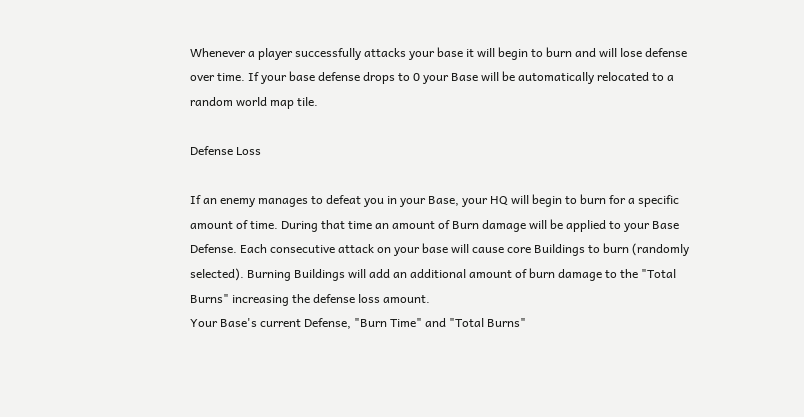Whenever a player successfully attacks your base it will begin to burn and will lose defense over time. If your base defense drops to 0 your Base will be automatically relocated to a random world map tile.

Defense Loss

If an enemy manages to defeat you in your Base, your HQ will begin to burn for a specific amount of time. During that time an amount of Burn damage will be applied to your Base Defense. Each consecutive attack on your base will cause core Buildings to burn (randomly selected). Burning Buildings will add an additional amount of burn damage to the "Total Burns" increasing the defense loss amount.
Your Base's current Defense, "Burn Time" and "Total Burns"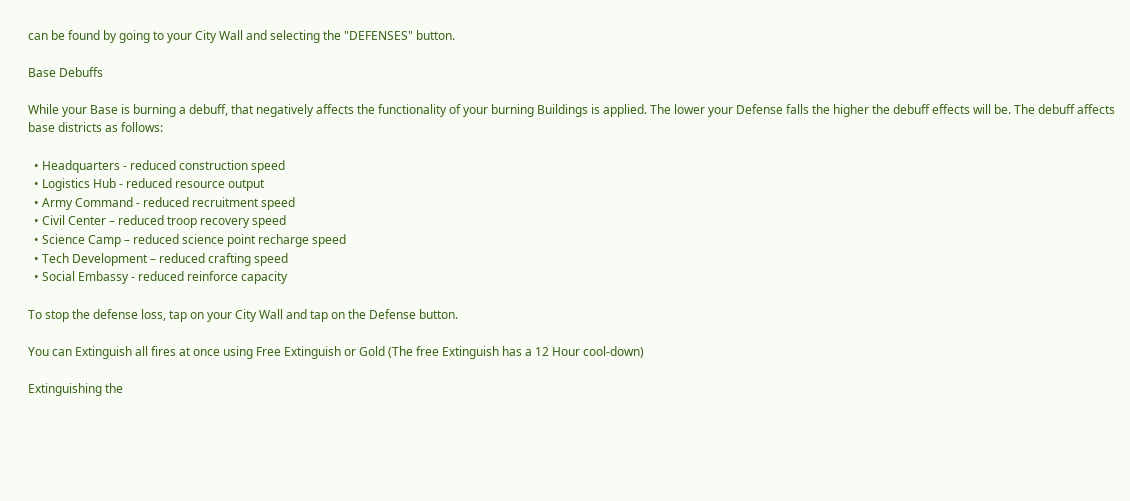can be found by going to your City Wall and selecting the "DEFENSES" button.

Base Debuffs

While your Base is burning a debuff, that negatively affects the functionality of your burning Buildings is applied. The lower your Defense falls the higher the debuff effects will be. The debuff affects base districts as follows:

  • Headquarters - reduced construction speed
  • Logistics Hub - reduced resource output
  • Army Command - reduced recruitment speed
  • Civil Center – reduced troop recovery speed
  • Science Camp – reduced science point recharge speed
  • Tech Development – reduced crafting speed
  • Social Embassy - reduced reinforce capacity

To stop the defense loss, tap on your City Wall and tap on the Defense button.

You can Extinguish all fires at once using Free Extinguish or Gold (The free Extinguish has a 12 Hour cool-down)

Extinguishing the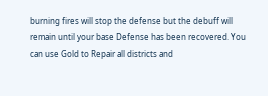burning fires will stop the defense but the debuff will remain until your base Defense has been recovered. You can use Gold to Repair all districts and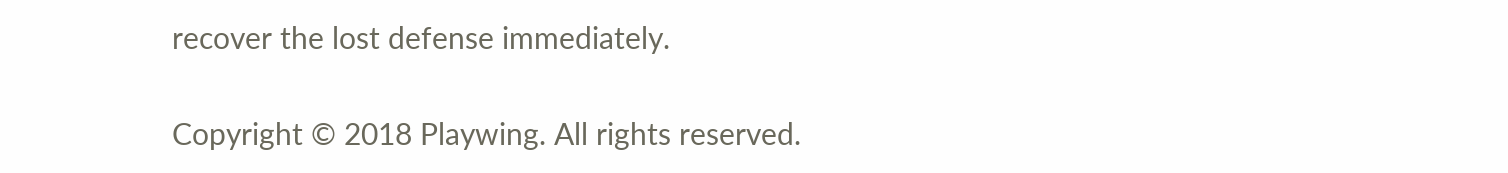recover the lost defense immediately.

Copyright © 2018 Playwing. All rights reserved.